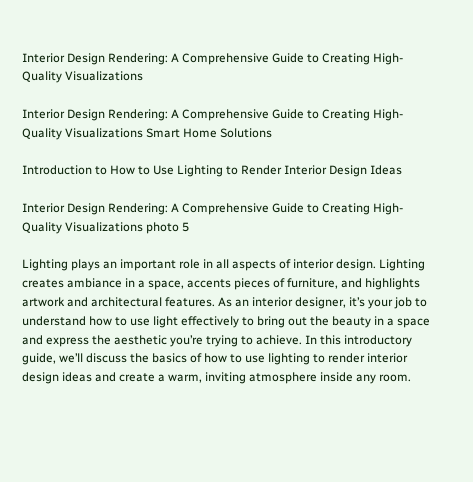Interior Design Rendering: A Comprehensive Guide to Creating High-Quality Visualizations

Interior Design Rendering: A Comprehensive Guide to Creating High-Quality Visualizations Smart Home Solutions

Introduction to How to Use Lighting to Render Interior Design Ideas

Interior Design Rendering: A Comprehensive Guide to Creating High-Quality Visualizations photo 5

Lighting plays an important role in all aspects of interior design. Lighting creates ambiance in a space, accents pieces of furniture, and highlights artwork and architectural features. As an interior designer, it’s your job to understand how to use light effectively to bring out the beauty in a space and express the aesthetic you’re trying to achieve. In this introductory guide, we’ll discuss the basics of how to use lighting to render interior design ideas and create a warm, inviting atmosphere inside any room.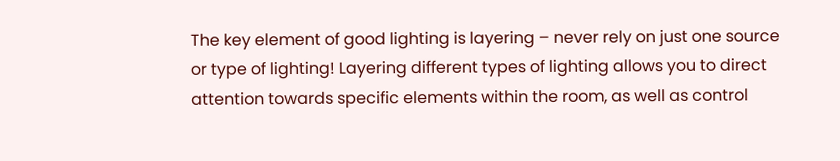The key element of good lighting is layering – never rely on just one source or type of lighting! Layering different types of lighting allows you to direct attention towards specific elements within the room, as well as control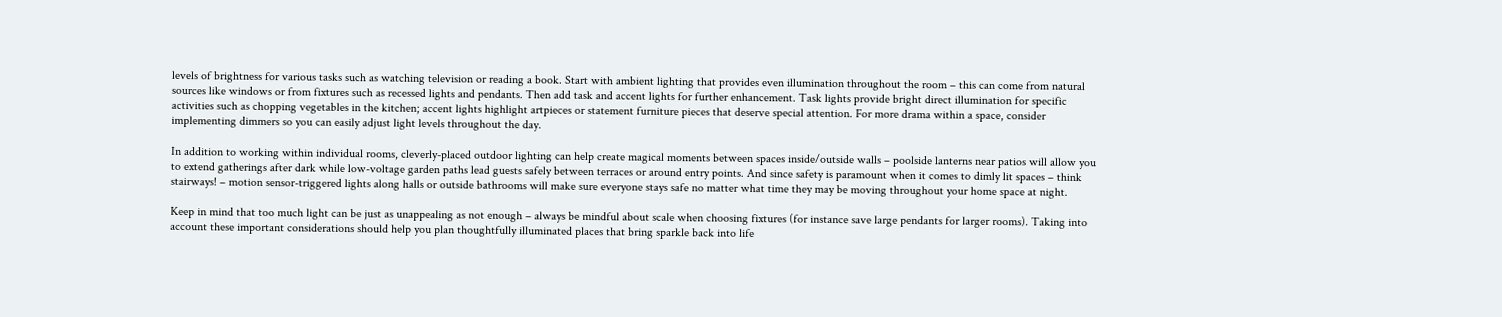levels of brightness for various tasks such as watching television or reading a book. Start with ambient lighting that provides even illumination throughout the room – this can come from natural sources like windows or from fixtures such as recessed lights and pendants. Then add task and accent lights for further enhancement. Task lights provide bright direct illumination for specific activities such as chopping vegetables in the kitchen; accent lights highlight artpieces or statement furniture pieces that deserve special attention. For more drama within a space, consider implementing dimmers so you can easily adjust light levels throughout the day.

In addition to working within individual rooms, cleverly-placed outdoor lighting can help create magical moments between spaces inside/outside walls – poolside lanterns near patios will allow you to extend gatherings after dark while low-voltage garden paths lead guests safely between terraces or around entry points. And since safety is paramount when it comes to dimly lit spaces – think stairways! – motion sensor-triggered lights along halls or outside bathrooms will make sure everyone stays safe no matter what time they may be moving throughout your home space at night.

Keep in mind that too much light can be just as unappealing as not enough – always be mindful about scale when choosing fixtures (for instance save large pendants for larger rooms). Taking into account these important considerations should help you plan thoughtfully illuminated places that bring sparkle back into life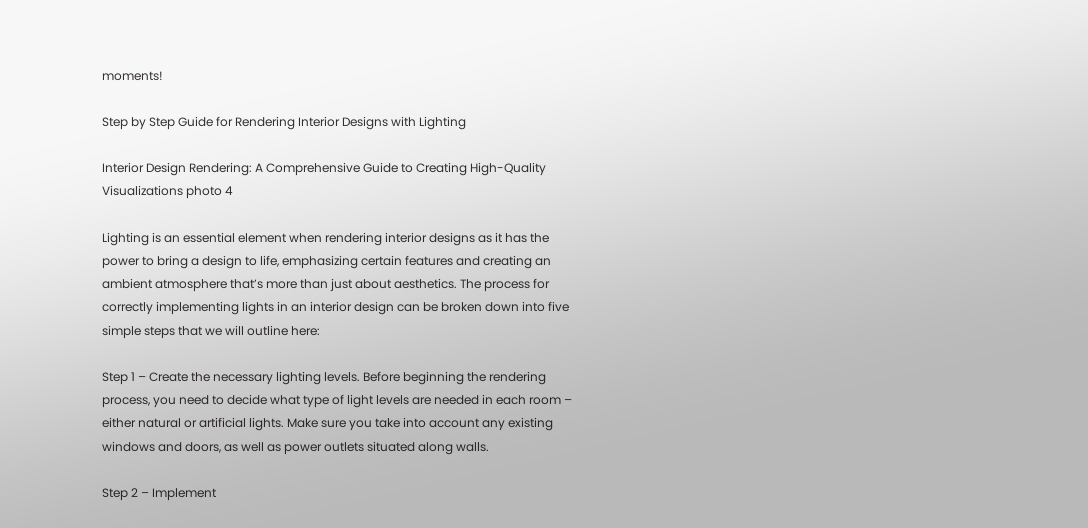moments!

Step by Step Guide for Rendering Interior Designs with Lighting

Interior Design Rendering: A Comprehensive Guide to Creating High-Quality Visualizations photo 4

Lighting is an essential element when rendering interior designs as it has the power to bring a design to life, emphasizing certain features and creating an ambient atmosphere that’s more than just about aesthetics. The process for correctly implementing lights in an interior design can be broken down into five simple steps that we will outline here:

Step 1 – Create the necessary lighting levels. Before beginning the rendering process, you need to decide what type of light levels are needed in each room – either natural or artificial lights. Make sure you take into account any existing windows and doors, as well as power outlets situated along walls.

Step 2 – Implement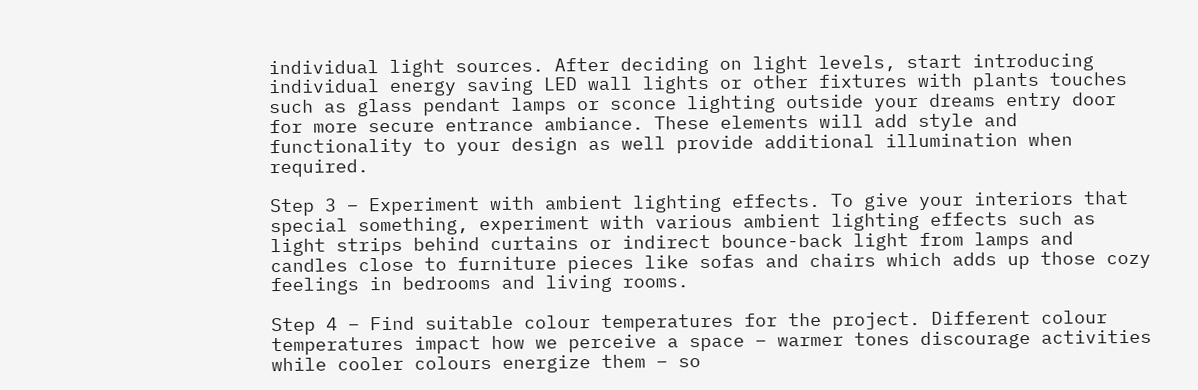individual light sources. After deciding on light levels, start introducing individual energy saving LED wall lights or other fixtures with plants touches such as glass pendant lamps or sconce lighting outside your dreams entry door for more secure entrance ambiance. These elements will add style and functionality to your design as well provide additional illumination when required.

Step 3 – Experiment with ambient lighting effects. To give your interiors that special something, experiment with various ambient lighting effects such as light strips behind curtains or indirect bounce-back light from lamps and candles close to furniture pieces like sofas and chairs which adds up those cozy feelings in bedrooms and living rooms.

Step 4 – Find suitable colour temperatures for the project. Different colour temperatures impact how we perceive a space – warmer tones discourage activities while cooler colours energize them – so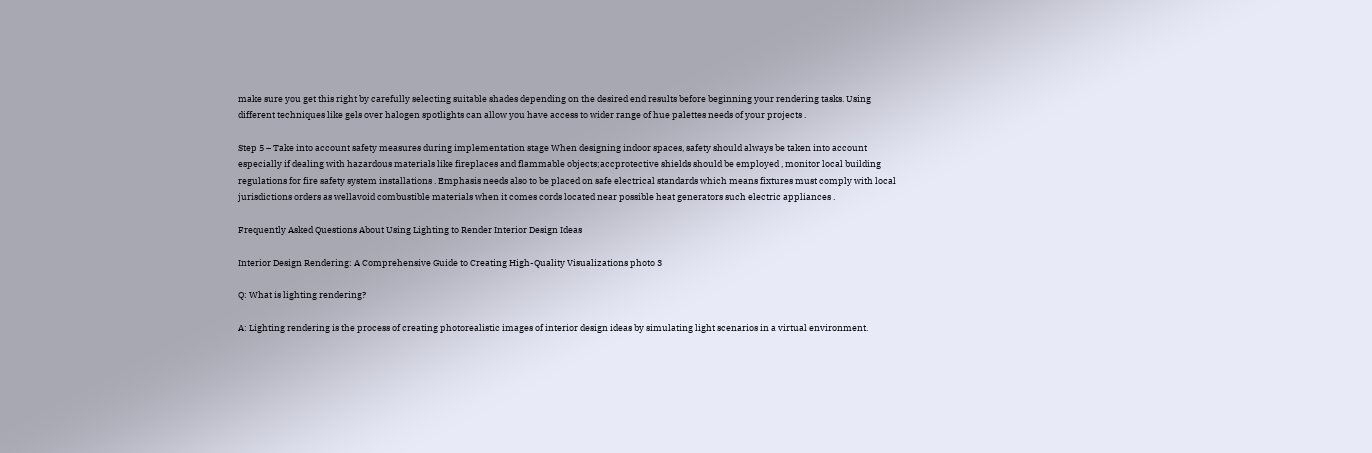make sure you get this right by carefully selecting suitable shades depending on the desired end results before beginning your rendering tasks. Using different techniques like gels over halogen spotlights can allow you have access to wider range of hue palettes needs of your projects .

Step 5 – Take into account safety measures during implementation stage When designing indoor spaces, safety should always be taken into account especially if dealing with hazardous materials like fireplaces and flammable objects;accprotective shields should be employed , monitor local building regulations for fire safety system installations . Emphasis needs also to be placed on safe electrical standards which means fixtures must comply with local jurisdictions orders as wellavoid combustible materials when it comes cords located near possible heat generators such electric appliances .

Frequently Asked Questions About Using Lighting to Render Interior Design Ideas

Interior Design Rendering: A Comprehensive Guide to Creating High-Quality Visualizations photo 3

Q: What is lighting rendering?

A: Lighting rendering is the process of creating photorealistic images of interior design ideas by simulating light scenarios in a virtual environment.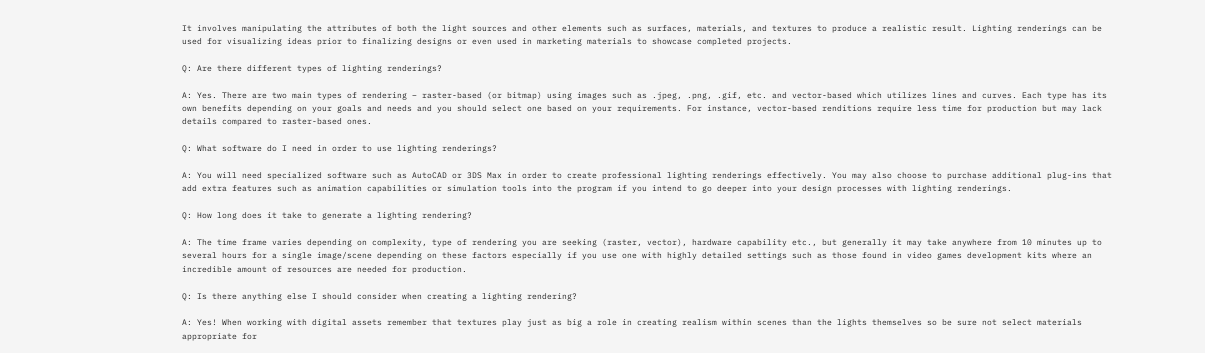It involves manipulating the attributes of both the light sources and other elements such as surfaces, materials, and textures to produce a realistic result. Lighting renderings can be used for visualizing ideas prior to finalizing designs or even used in marketing materials to showcase completed projects.

Q: Are there different types of lighting renderings?

A: Yes. There are two main types of rendering – raster-based (or bitmap) using images such as .jpeg, .png, .gif, etc. and vector-based which utilizes lines and curves. Each type has its own benefits depending on your goals and needs and you should select one based on your requirements. For instance, vector-based renditions require less time for production but may lack details compared to raster-based ones.

Q: What software do I need in order to use lighting renderings?

A: You will need specialized software such as AutoCAD or 3DS Max in order to create professional lighting renderings effectively. You may also choose to purchase additional plug-ins that add extra features such as animation capabilities or simulation tools into the program if you intend to go deeper into your design processes with lighting renderings.

Q: How long does it take to generate a lighting rendering?

A: The time frame varies depending on complexity, type of rendering you are seeking (raster, vector), hardware capability etc., but generally it may take anywhere from 10 minutes up to several hours for a single image/scene depending on these factors especially if you use one with highly detailed settings such as those found in video games development kits where an incredible amount of resources are needed for production.

Q: Is there anything else I should consider when creating a lighting rendering?

A: Yes! When working with digital assets remember that textures play just as big a role in creating realism within scenes than the lights themselves so be sure not select materials appropriate for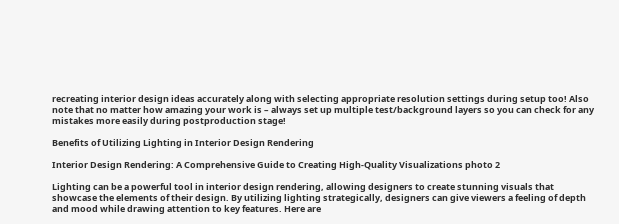recreating interior design ideas accurately along with selecting appropriate resolution settings during setup too! Also note that no matter how amazing your work is – always set up multiple test/background layers so you can check for any mistakes more easily during postproduction stage!

Benefits of Utilizing Lighting in Interior Design Rendering

Interior Design Rendering: A Comprehensive Guide to Creating High-Quality Visualizations photo 2

Lighting can be a powerful tool in interior design rendering, allowing designers to create stunning visuals that showcase the elements of their design. By utilizing lighting strategically, designers can give viewers a feeling of depth and mood while drawing attention to key features. Here are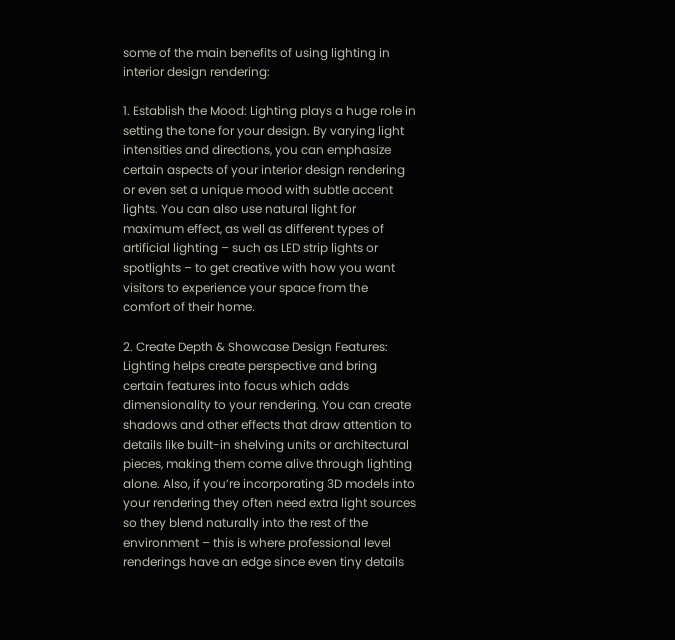some of the main benefits of using lighting in interior design rendering:

1. Establish the Mood: Lighting plays a huge role in setting the tone for your design. By varying light intensities and directions, you can emphasize certain aspects of your interior design rendering or even set a unique mood with subtle accent lights. You can also use natural light for maximum effect, as well as different types of artificial lighting – such as LED strip lights or spotlights – to get creative with how you want visitors to experience your space from the comfort of their home.

2. Create Depth & Showcase Design Features: Lighting helps create perspective and bring certain features into focus which adds dimensionality to your rendering. You can create shadows and other effects that draw attention to details like built-in shelving units or architectural pieces, making them come alive through lighting alone. Also, if you’re incorporating 3D models into your rendering they often need extra light sources so they blend naturally into the rest of the environment – this is where professional level renderings have an edge since even tiny details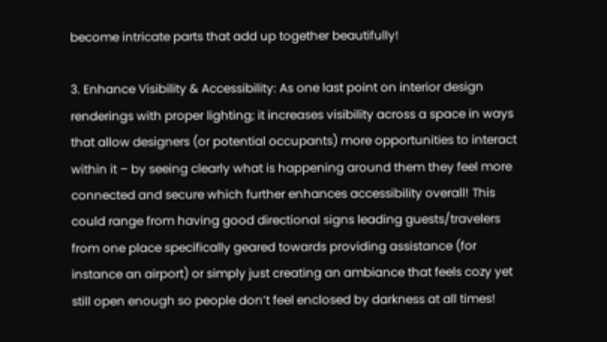become intricate parts that add up together beautifully!

3. Enhance Visibility & Accessibility: As one last point on interior design renderings with proper lighting; it increases visibility across a space in ways that allow designers (or potential occupants) more opportunities to interact within it – by seeing clearly what is happening around them they feel more connected and secure which further enhances accessibility overall! This could range from having good directional signs leading guests/travelers from one place specifically geared towards providing assistance (for instance an airport) or simply just creating an ambiance that feels cozy yet still open enough so people don’t feel enclosed by darkness at all times!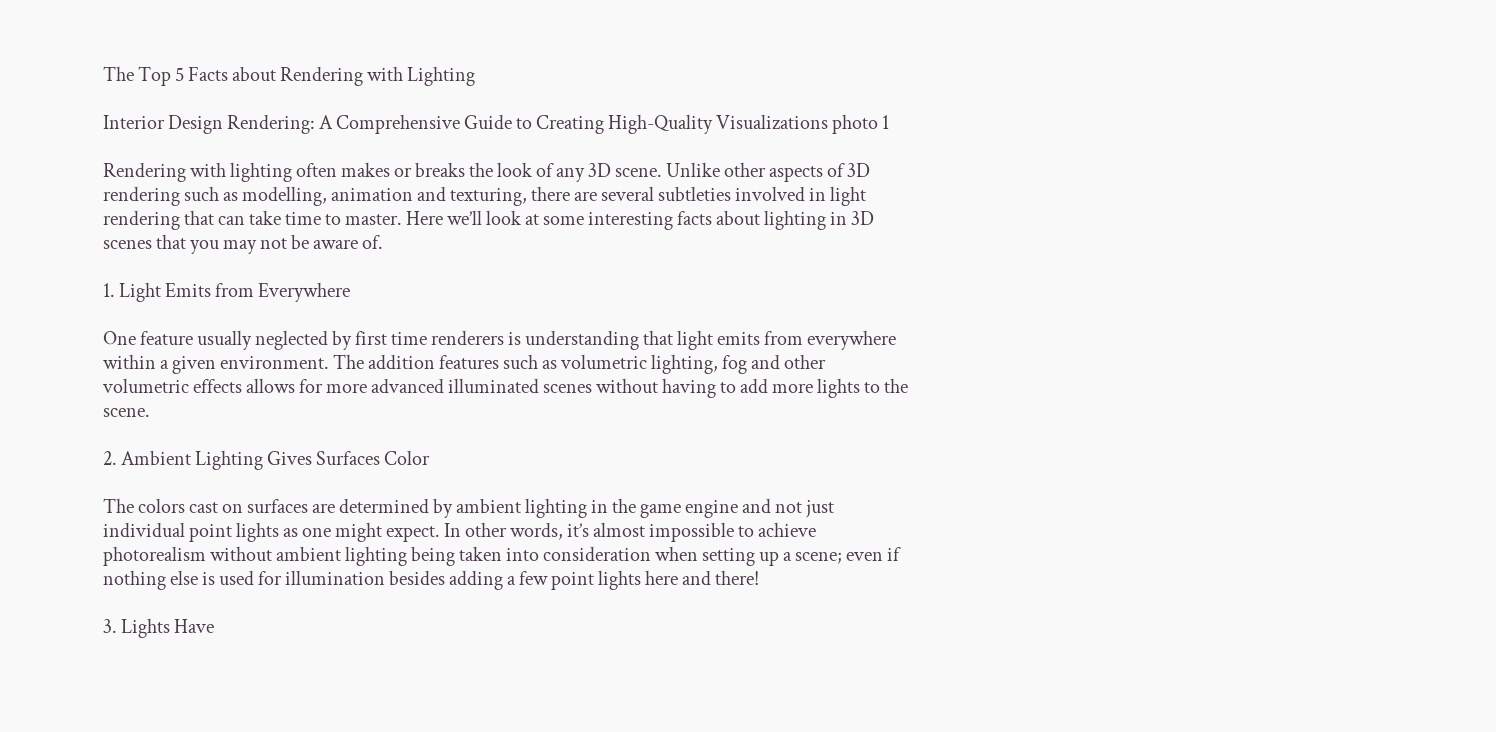The Top 5 Facts about Rendering with Lighting

Interior Design Rendering: A Comprehensive Guide to Creating High-Quality Visualizations photo 1

Rendering with lighting often makes or breaks the look of any 3D scene. Unlike other aspects of 3D rendering such as modelling, animation and texturing, there are several subtleties involved in light rendering that can take time to master. Here we’ll look at some interesting facts about lighting in 3D scenes that you may not be aware of.

1. Light Emits from Everywhere

One feature usually neglected by first time renderers is understanding that light emits from everywhere within a given environment. The addition features such as volumetric lighting, fog and other volumetric effects allows for more advanced illuminated scenes without having to add more lights to the scene.

2. Ambient Lighting Gives Surfaces Color

The colors cast on surfaces are determined by ambient lighting in the game engine and not just individual point lights as one might expect. In other words, it’s almost impossible to achieve photorealism without ambient lighting being taken into consideration when setting up a scene; even if nothing else is used for illumination besides adding a few point lights here and there!

3. Lights Have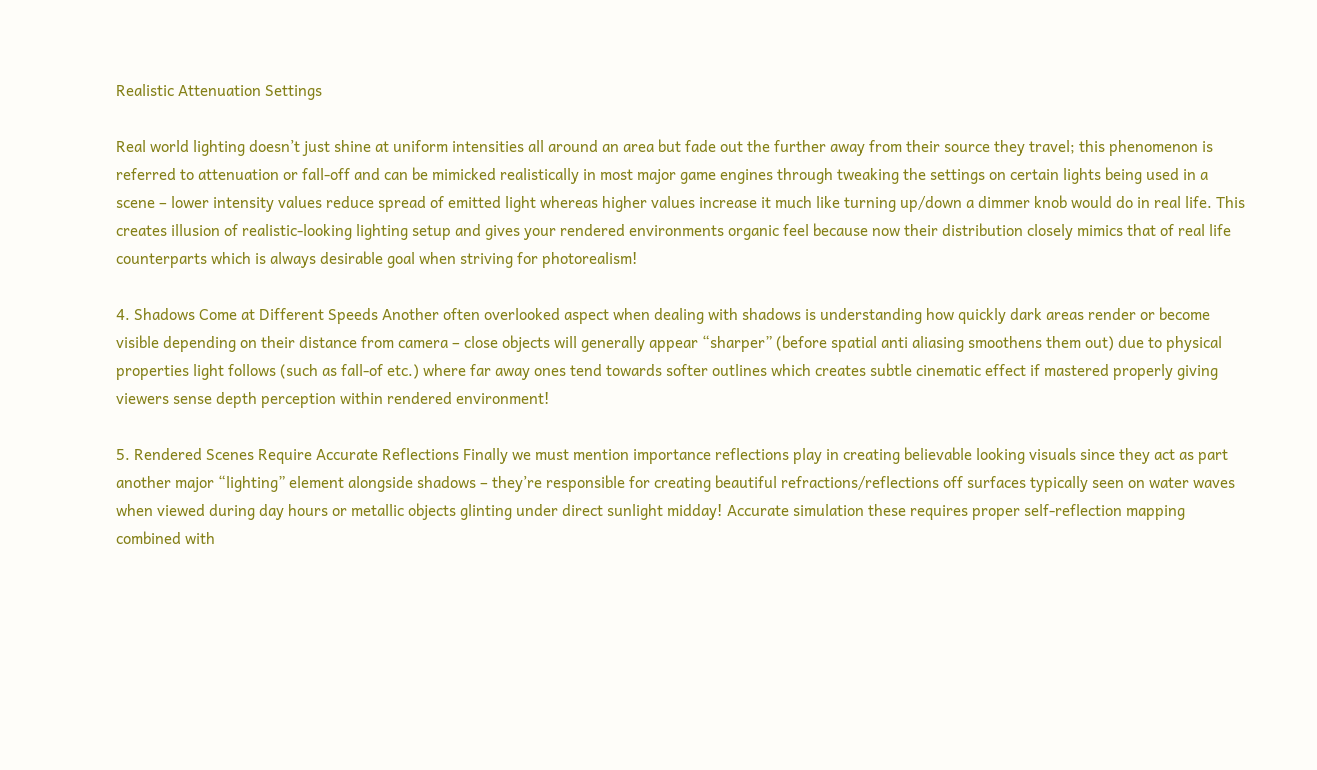Realistic Attenuation Settings

Real world lighting doesn’t just shine at uniform intensities all around an area but fade out the further away from their source they travel; this phenomenon is referred to attenuation or fall-off and can be mimicked realistically in most major game engines through tweaking the settings on certain lights being used in a scene – lower intensity values reduce spread of emitted light whereas higher values increase it much like turning up/down a dimmer knob would do in real life. This creates illusion of realistic-looking lighting setup and gives your rendered environments organic feel because now their distribution closely mimics that of real life counterparts which is always desirable goal when striving for photorealism!

4. Shadows Come at Different Speeds Another often overlooked aspect when dealing with shadows is understanding how quickly dark areas render or become visible depending on their distance from camera – close objects will generally appear “sharper” (before spatial anti aliasing smoothens them out) due to physical properties light follows (such as fall-of etc.) where far away ones tend towards softer outlines which creates subtle cinematic effect if mastered properly giving viewers sense depth perception within rendered environment!

5. Rendered Scenes Require Accurate Reflections Finally we must mention importance reflections play in creating believable looking visuals since they act as part another major “lighting” element alongside shadows – they’re responsible for creating beautiful refractions/reflections off surfaces typically seen on water waves when viewed during day hours or metallic objects glinting under direct sunlight midday! Accurate simulation these requires proper self-reflection mapping combined with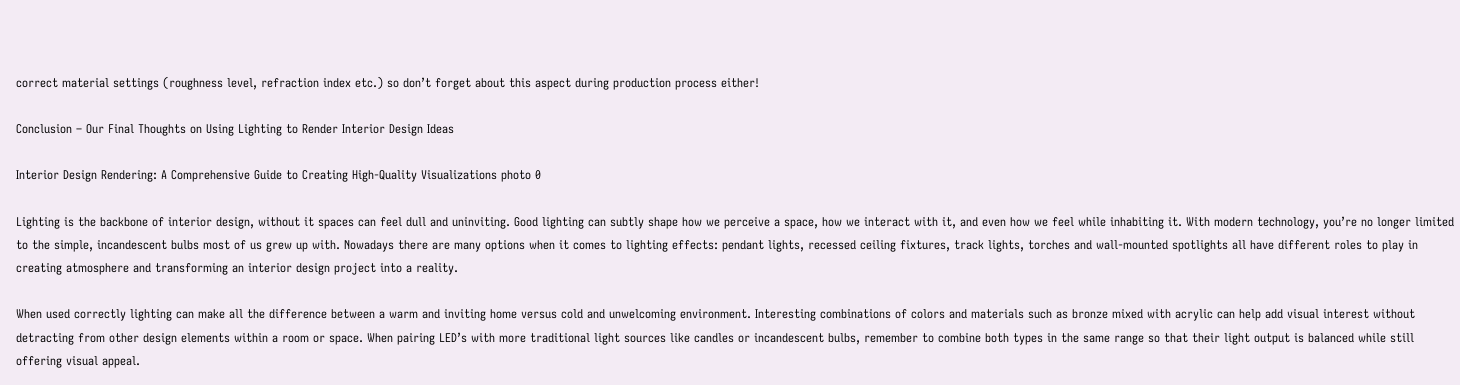correct material settings (roughness level, refraction index etc.) so don’t forget about this aspect during production process either!

Conclusion – Our Final Thoughts on Using Lighting to Render Interior Design Ideas

Interior Design Rendering: A Comprehensive Guide to Creating High-Quality Visualizations photo 0

Lighting is the backbone of interior design, without it spaces can feel dull and uninviting. Good lighting can subtly shape how we perceive a space, how we interact with it, and even how we feel while inhabiting it. With modern technology, you’re no longer limited to the simple, incandescent bulbs most of us grew up with. Nowadays there are many options when it comes to lighting effects: pendant lights, recessed ceiling fixtures, track lights, torches and wall-mounted spotlights all have different roles to play in creating atmosphere and transforming an interior design project into a reality.

When used correctly lighting can make all the difference between a warm and inviting home versus cold and unwelcoming environment. Interesting combinations of colors and materials such as bronze mixed with acrylic can help add visual interest without detracting from other design elements within a room or space. When pairing LED’s with more traditional light sources like candles or incandescent bulbs, remember to combine both types in the same range so that their light output is balanced while still offering visual appeal.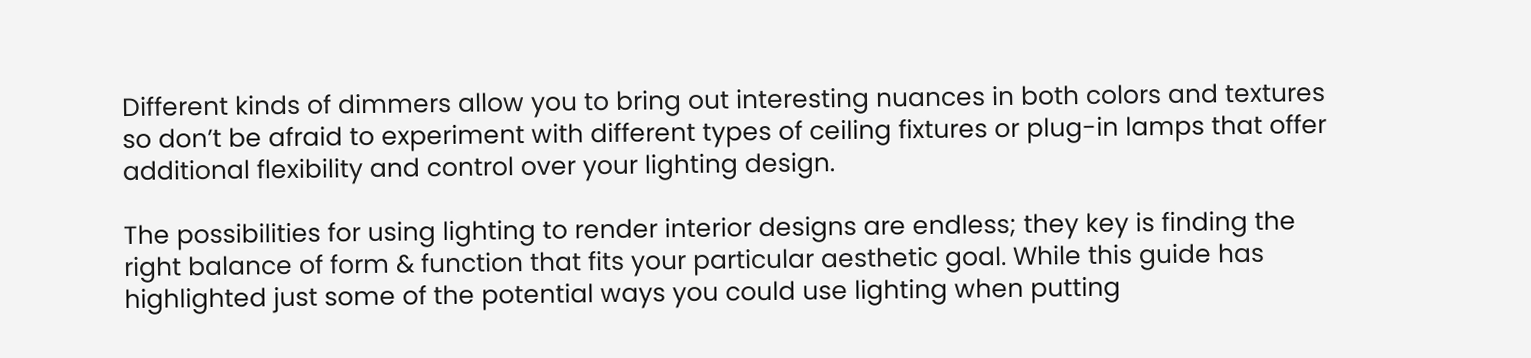Different kinds of dimmers allow you to bring out interesting nuances in both colors and textures so don’t be afraid to experiment with different types of ceiling fixtures or plug-in lamps that offer additional flexibility and control over your lighting design.

The possibilities for using lighting to render interior designs are endless; they key is finding the right balance of form & function that fits your particular aesthetic goal. While this guide has highlighted just some of the potential ways you could use lighting when putting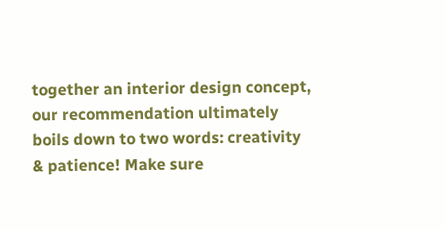together an interior design concept, our recommendation ultimately boils down to two words: creativity & patience! Make sure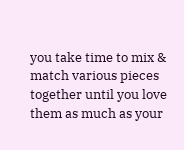you take time to mix & match various pieces together until you love them as much as your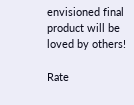envisioned final product will be loved by others!

Rate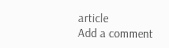article
Add a comment